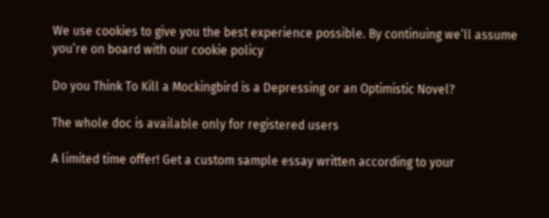We use cookies to give you the best experience possible. By continuing we’ll assume you’re on board with our cookie policy

Do you Think To Kill a Mockingbird is a Depressing or an Optimistic Novel?

The whole doc is available only for registered users

A limited time offer! Get a custom sample essay written according to your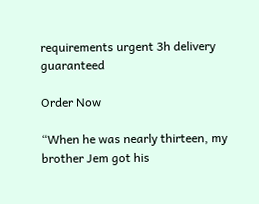requirements urgent 3h delivery guaranteed

Order Now

“When he was nearly thirteen, my brother Jem got his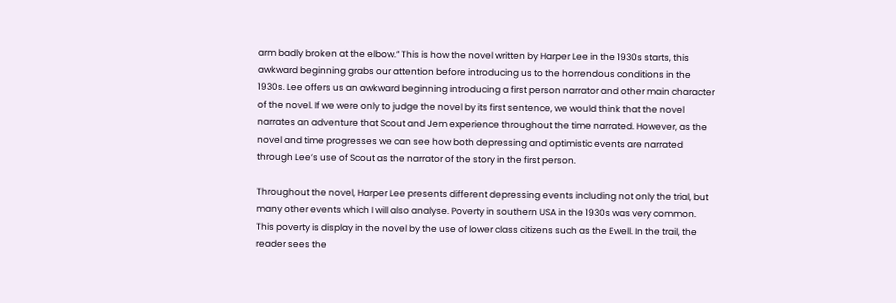arm badly broken at the elbow.” This is how the novel written by Harper Lee in the 1930s starts, this awkward beginning grabs our attention before introducing us to the horrendous conditions in the 1930s. Lee offers us an awkward beginning introducing a first person narrator and other main character of the novel. If we were only to judge the novel by its first sentence, we would think that the novel narrates an adventure that Scout and Jem experience throughout the time narrated. However, as the novel and time progresses we can see how both depressing and optimistic events are narrated through Lee’s use of Scout as the narrator of the story in the first person.

Throughout the novel, Harper Lee presents different depressing events including not only the trial, but many other events which I will also analyse. Poverty in southern USA in the 1930s was very common. This poverty is display in the novel by the use of lower class citizens such as the Ewell. In the trail, the reader sees the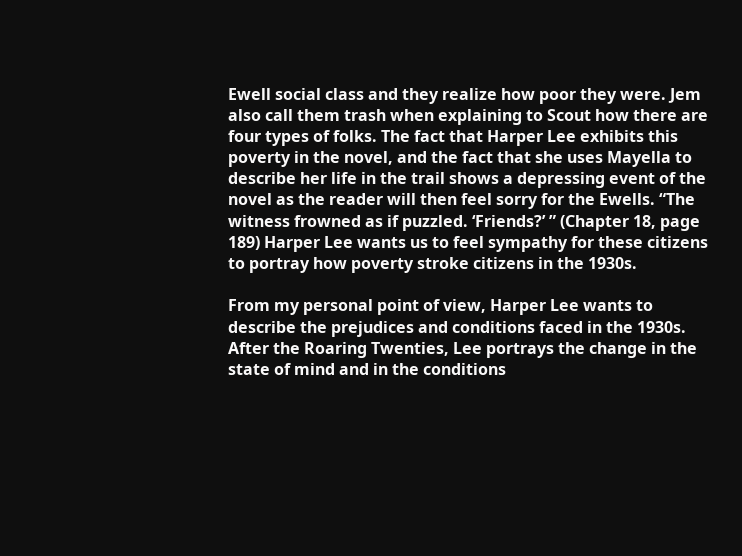Ewell social class and they realize how poor they were. Jem also call them trash when explaining to Scout how there are four types of folks. The fact that Harper Lee exhibits this poverty in the novel, and the fact that she uses Mayella to describe her life in the trail shows a depressing event of the novel as the reader will then feel sorry for the Ewells. “The witness frowned as if puzzled. ‘Friends?’ ” (Chapter 18, page 189) Harper Lee wants us to feel sympathy for these citizens to portray how poverty stroke citizens in the 1930s.

From my personal point of view, Harper Lee wants to describe the prejudices and conditions faced in the 1930s. After the Roaring Twenties, Lee portrays the change in the state of mind and in the conditions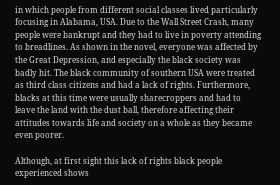in which people from different social classes lived particularly focusing in Alabama, USA. Due to the Wall Street Crash, many people were bankrupt and they had to live in poverty attending to breadlines. As shown in the novel, everyone was affected by the Great Depression, and especially the black society was badly hit. The black community of southern USA were treated as third class citizens and had a lack of rights. Furthermore, blacks at this time were usually sharecroppers and had to leave the land with the dust ball, therefore affecting their attitudes towards life and society on a whole as they became even poorer.

Although, at first sight this lack of rights black people experienced shows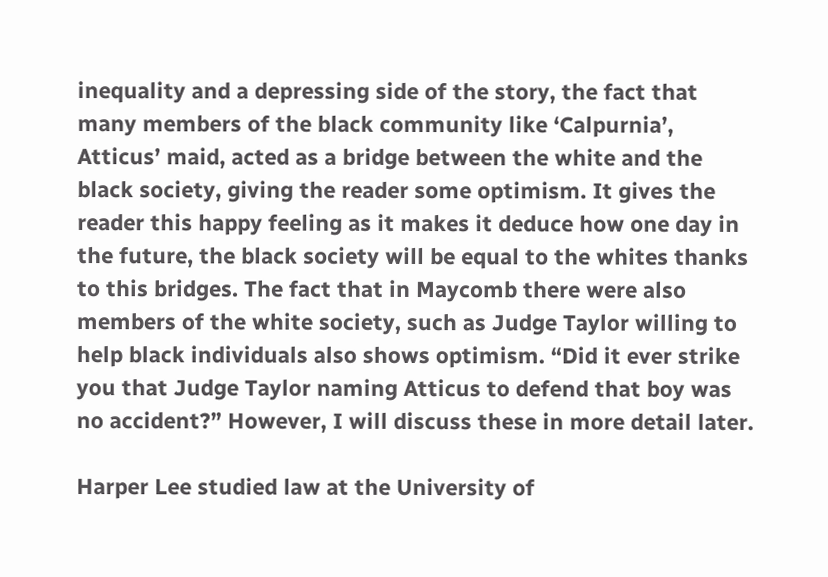inequality and a depressing side of the story, the fact that many members of the black community like ‘Calpurnia’, Atticus’ maid, acted as a bridge between the white and the black society, giving the reader some optimism. It gives the reader this happy feeling as it makes it deduce how one day in the future, the black society will be equal to the whites thanks to this bridges. The fact that in Maycomb there were also members of the white society, such as Judge Taylor willing to help black individuals also shows optimism. “Did it ever strike you that Judge Taylor naming Atticus to defend that boy was no accident?” However, I will discuss these in more detail later.

Harper Lee studied law at the University of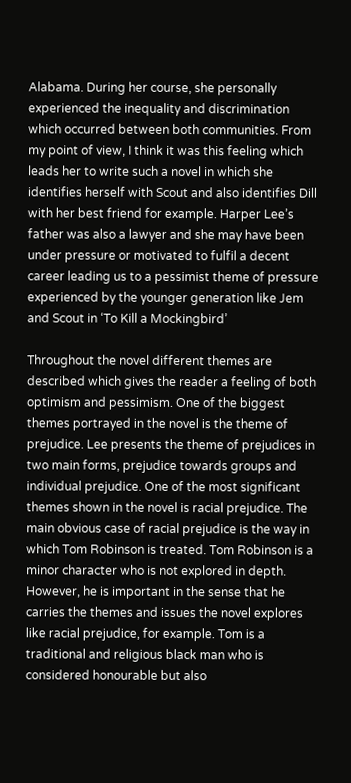Alabama. During her course, she personally experienced the inequality and discrimination which occurred between both communities. From my point of view, I think it was this feeling which leads her to write such a novel in which she identifies herself with Scout and also identifies Dill with her best friend for example. Harper Lee’s father was also a lawyer and she may have been under pressure or motivated to fulfil a decent career leading us to a pessimist theme of pressure experienced by the younger generation like Jem and Scout in ‘To Kill a Mockingbird’

Throughout the novel different themes are described which gives the reader a feeling of both optimism and pessimism. One of the biggest themes portrayed in the novel is the theme of prejudice. Lee presents the theme of prejudices in two main forms, prejudice towards groups and individual prejudice. One of the most significant themes shown in the novel is racial prejudice. The main obvious case of racial prejudice is the way in which Tom Robinson is treated. Tom Robinson is a minor character who is not explored in depth. However, he is important in the sense that he carries the themes and issues the novel explores like racial prejudice, for example. Tom is a traditional and religious black man who is considered honourable but also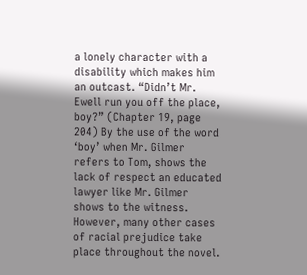a lonely character with a disability which makes him an outcast. “Didn’t Mr. Ewell run you off the place, boy?” (Chapter 19, page 204) By the use of the word ‘boy’ when Mr. Gilmer refers to Tom, shows the lack of respect an educated lawyer like Mr. Gilmer shows to the witness. However, many other cases of racial prejudice take place throughout the novel.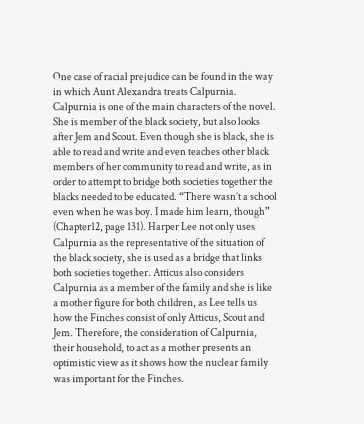One case of racial prejudice can be found in the way in which Aunt Alexandra treats Calpurnia. Calpurnia is one of the main characters of the novel. She is member of the black society, but also looks after Jem and Scout. Even though she is black, she is able to read and write and even teaches other black members of her community to read and write, as in order to attempt to bridge both societies together the blacks needed to be educated. “There wasn’t a school even when he was boy. I made him learn, though” (Chapter12, page 131). Harper Lee not only uses Calpurnia as the representative of the situation of the black society, she is used as a bridge that links both societies together. Atticus also considers Calpurnia as a member of the family and she is like a mother figure for both children, as Lee tells us how the Finches consist of only Atticus, Scout and Jem. Therefore, the consideration of Calpurnia, their household, to act as a mother presents an optimistic view as it shows how the nuclear family was important for the Finches.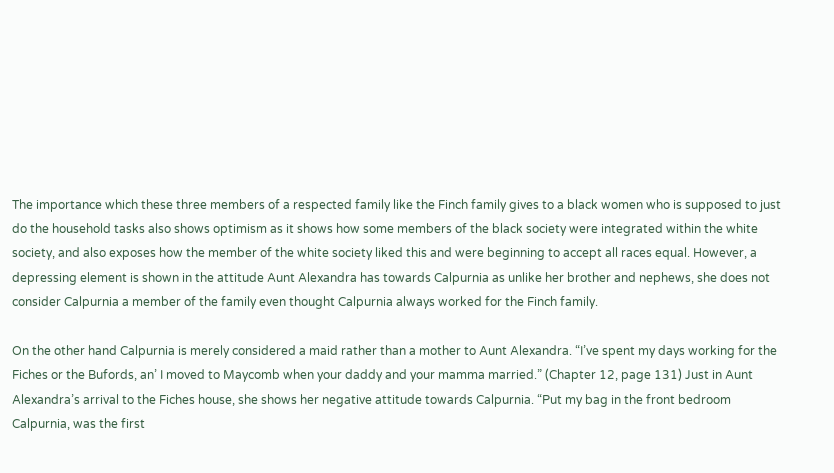The importance which these three members of a respected family like the Finch family gives to a black women who is supposed to just do the household tasks also shows optimism as it shows how some members of the black society were integrated within the white society, and also exposes how the member of the white society liked this and were beginning to accept all races equal. However, a depressing element is shown in the attitude Aunt Alexandra has towards Calpurnia as unlike her brother and nephews, she does not consider Calpurnia a member of the family even thought Calpurnia always worked for the Finch family.

On the other hand Calpurnia is merely considered a maid rather than a mother to Aunt Alexandra. “I’ve spent my days working for the Fiches or the Bufords, an’ I moved to Maycomb when your daddy and your mamma married.” (Chapter 12, page 131) Just in Aunt Alexandra’s arrival to the Fiches house, she shows her negative attitude towards Calpurnia. “Put my bag in the front bedroom Calpurnia, was the first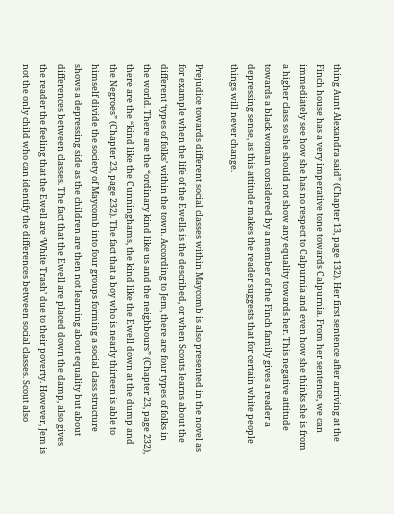thing Aunt Alexandra said” (Chapter 13, page 132). Her first sentence after arriving at the Finch house has a very imperative tone towards Calpurnia. From her sentence, we can immediately see how she has no respect to Calpurnia and even how she thinks she is from a higher class so she should not show any equality towards her. This negative attitude towards a black woman considered by a member of the Finch family gives a reader a depressing sense, as this attitude makes the reader suggests that for certain white people things will never change.

Prejudice towards different social classes within Maycomb is also presented in the novel as for example when the life of the Ewells is the described, or when Scouts learns about the different ‘types of folks’ within the town. According to Jem, there are four types of folks in the world. There are the “ordinary kind like us and the neighbours” (Chapter 23, page 232), there are the “kind like the Cunninghams, the kind like the Ewell down at the dump and the Negroes” (Chapter 23, page 232). The fact that a boy who is nearly thirteen is able to himself divide the society of Maycomb into four groups forming a social class structure shows a depressing side as the children are then not learning about equality but about differences between classes. The fact that the Ewell are placed down the damp, also gives the reader the feeling that the Ewell are ‘White Trash’ due to their poverty. However, Jem is not the only child who can identify the differences between social classes. Scout also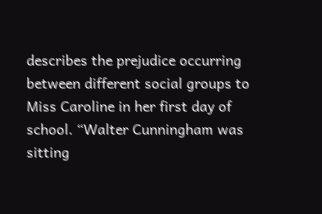describes the prejudice occurring between different social groups to Miss Caroline in her first day of school. “Walter Cunningham was sitting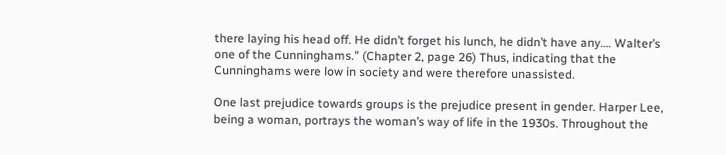there laying his head off. He didn’t forget his lunch, he didn’t have any…. Walter’s one of the Cunninghams.” (Chapter 2, page 26) Thus, indicating that the Cunninghams were low in society and were therefore unassisted.

One last prejudice towards groups is the prejudice present in gender. Harper Lee, being a woman, portrays the woman’s way of life in the 1930s. Throughout the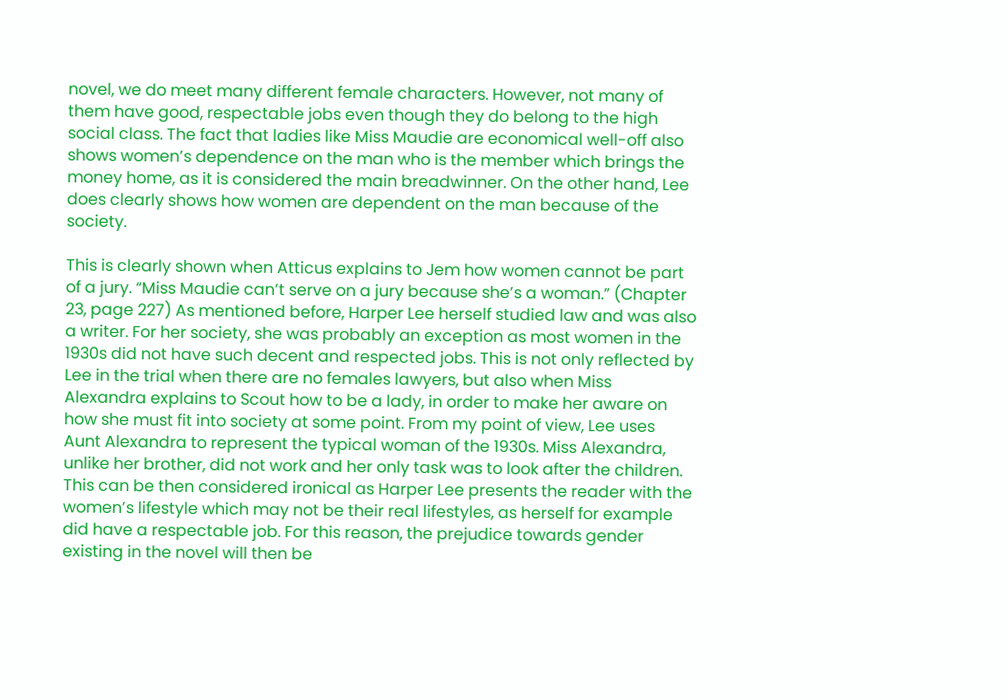novel, we do meet many different female characters. However, not many of them have good, respectable jobs even though they do belong to the high social class. The fact that ladies like Miss Maudie are economical well-off also shows women’s dependence on the man who is the member which brings the money home, as it is considered the main breadwinner. On the other hand, Lee does clearly shows how women are dependent on the man because of the society.

This is clearly shown when Atticus explains to Jem how women cannot be part of a jury. “Miss Maudie can’t serve on a jury because she’s a woman.” (Chapter 23, page 227) As mentioned before, Harper Lee herself studied law and was also a writer. For her society, she was probably an exception as most women in the 1930s did not have such decent and respected jobs. This is not only reflected by Lee in the trial when there are no females lawyers, but also when Miss Alexandra explains to Scout how to be a lady, in order to make her aware on how she must fit into society at some point. From my point of view, Lee uses Aunt Alexandra to represent the typical woman of the 1930s. Miss Alexandra, unlike her brother, did not work and her only task was to look after the children. This can be then considered ironical as Harper Lee presents the reader with the women’s lifestyle which may not be their real lifestyles, as herself for example did have a respectable job. For this reason, the prejudice towards gender existing in the novel will then be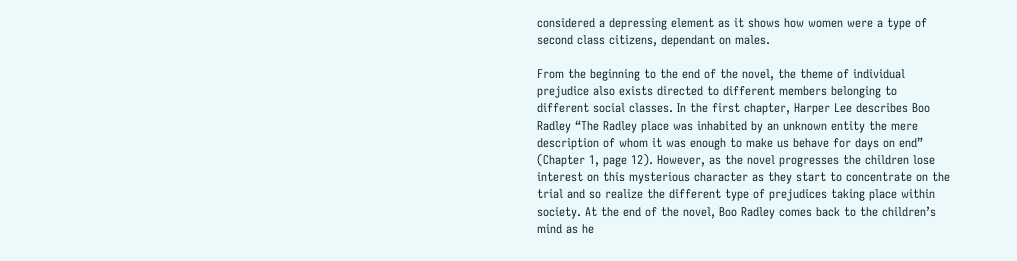considered a depressing element as it shows how women were a type of second class citizens, dependant on males.

From the beginning to the end of the novel, the theme of individual prejudice also exists directed to different members belonging to different social classes. In the first chapter, Harper Lee describes Boo Radley “The Radley place was inhabited by an unknown entity the mere description of whom it was enough to make us behave for days on end” (Chapter 1, page 12). However, as the novel progresses the children lose interest on this mysterious character as they start to concentrate on the trial and so realize the different type of prejudices taking place within society. At the end of the novel, Boo Radley comes back to the children’s mind as he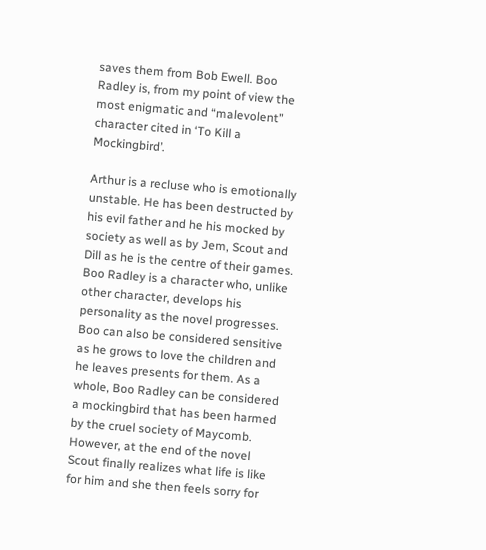saves them from Bob Ewell. Boo Radley is, from my point of view the most enigmatic and “malevolent” character cited in ‘To Kill a Mockingbird’.

Arthur is a recluse who is emotionally unstable. He has been destructed by his evil father and he his mocked by society as well as by Jem, Scout and Dill as he is the centre of their games. Boo Radley is a character who, unlike other character, develops his personality as the novel progresses. Boo can also be considered sensitive as he grows to love the children and he leaves presents for them. As a whole, Boo Radley can be considered a mockingbird that has been harmed by the cruel society of Maycomb. However, at the end of the novel Scout finally realizes what life is like for him and she then feels sorry for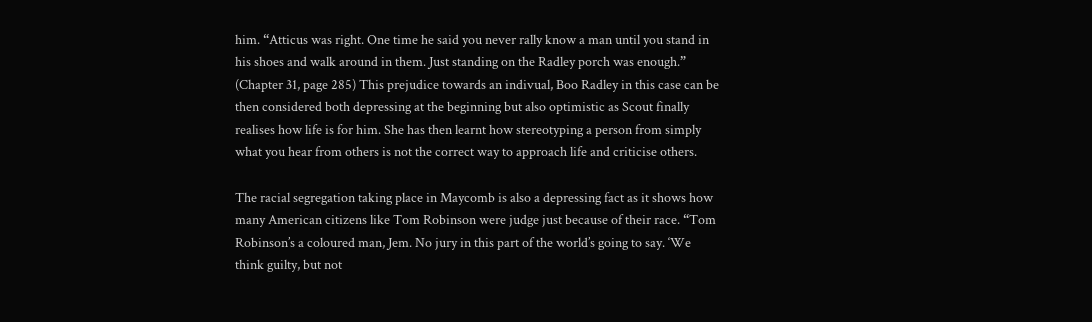him. “Atticus was right. One time he said you never rally know a man until you stand in his shoes and walk around in them. Just standing on the Radley porch was enough.” (Chapter 31, page 285) This prejudice towards an indivual, Boo Radley in this case can be then considered both depressing at the beginning but also optimistic as Scout finally realises how life is for him. She has then learnt how stereotyping a person from simply what you hear from others is not the correct way to approach life and criticise others.

The racial segregation taking place in Maycomb is also a depressing fact as it shows how many American citizens like Tom Robinson were judge just because of their race. “Tom Robinson’s a coloured man, Jem. No jury in this part of the world’s going to say. ‘We think guilty, but not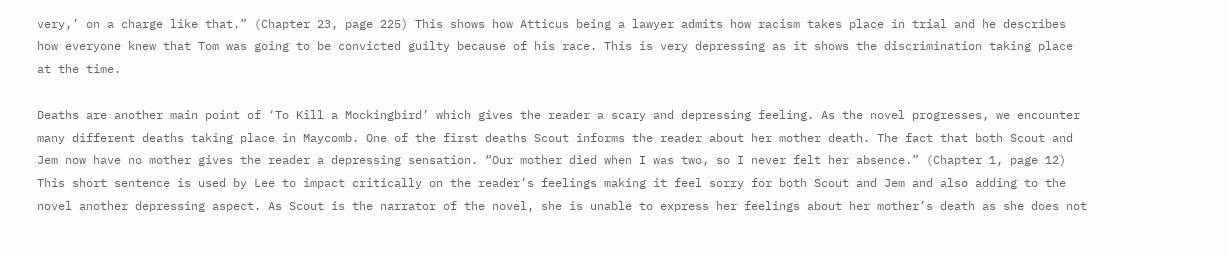very,’ on a charge like that.” (Chapter 23, page 225) This shows how Atticus being a lawyer admits how racism takes place in trial and he describes how everyone knew that Tom was going to be convicted guilty because of his race. This is very depressing as it shows the discrimination taking place at the time.

Deaths are another main point of ‘To Kill a Mockingbird’ which gives the reader a scary and depressing feeling. As the novel progresses, we encounter many different deaths taking place in Maycomb. One of the first deaths Scout informs the reader about her mother death. The fact that both Scout and Jem now have no mother gives the reader a depressing sensation. “Our mother died when I was two, so I never felt her absence.” (Chapter 1, page 12) This short sentence is used by Lee to impact critically on the reader’s feelings making it feel sorry for both Scout and Jem and also adding to the novel another depressing aspect. As Scout is the narrator of the novel, she is unable to express her feelings about her mother’s death as she does not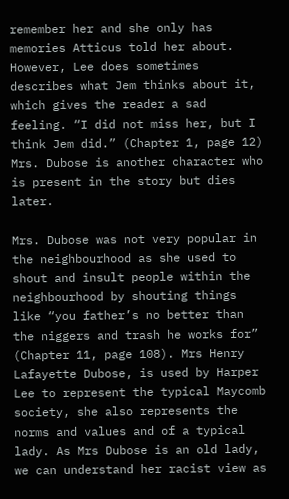remember her and she only has memories Atticus told her about. However, Lee does sometimes describes what Jem thinks about it, which gives the reader a sad feeling. “I did not miss her, but I think Jem did.” (Chapter 1, page 12) Mrs. Dubose is another character who is present in the story but dies later.

Mrs. Dubose was not very popular in the neighbourhood as she used to shout and insult people within the neighbourhood by shouting things like “you father’s no better than the niggers and trash he works for” (Chapter 11, page 108). Mrs Henry Lafayette Dubose, is used by Harper Lee to represent the typical Maycomb society, she also represents the norms and values and of a typical lady. As Mrs Dubose is an old lady, we can understand her racist view as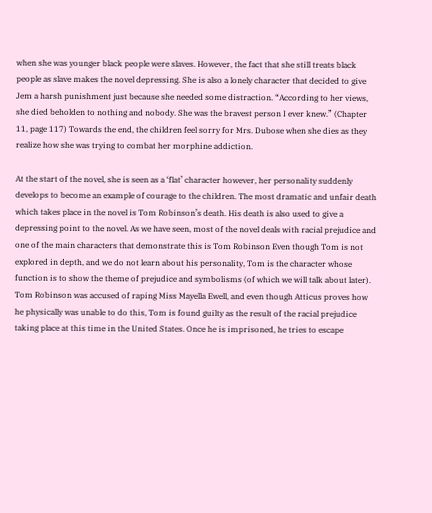when she was younger black people were slaves. However, the fact that she still treats black people as slave makes the novel depressing. She is also a lonely character that decided to give Jem a harsh punishment just because she needed some distraction. “According to her views, she died beholden to nothing and nobody. She was the bravest person I ever knew.” (Chapter 11, page 117) Towards the end, the children feel sorry for Mrs. Dubose when she dies as they realize how she was trying to combat her morphine addiction.

At the start of the novel, she is seen as a ‘flat’ character however, her personality suddenly develops to become an example of courage to the children. The most dramatic and unfair death which takes place in the novel is Tom Robinson’s death. His death is also used to give a depressing point to the novel. As we have seen, most of the novel deals with racial prejudice and one of the main characters that demonstrate this is Tom Robinson Even though Tom is not explored in depth, and we do not learn about his personality, Tom is the character whose function is to show the theme of prejudice and symbolisms (of which we will talk about later). Tom Robinson was accused of raping Miss Mayella Ewell, and even though Atticus proves how he physically was unable to do this, Tom is found guilty as the result of the racial prejudice taking place at this time in the United States. Once he is imprisoned, he tries to escape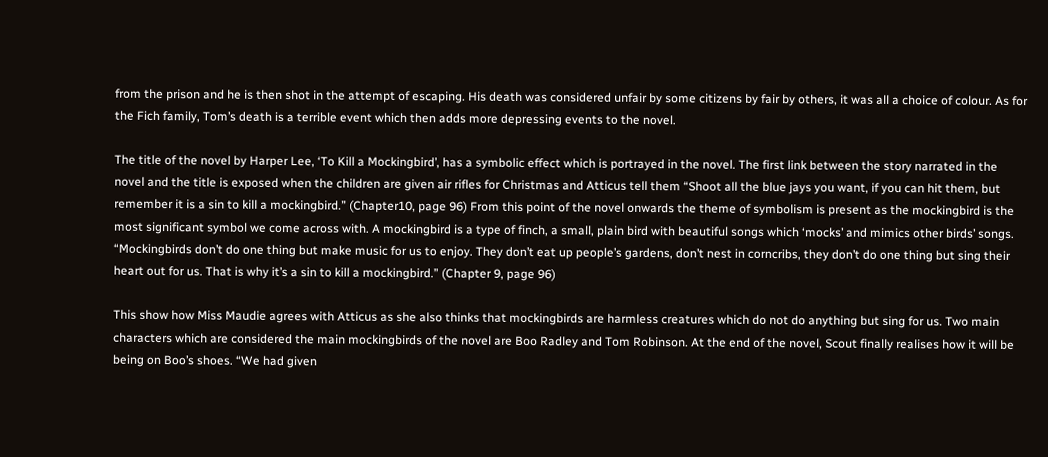from the prison and he is then shot in the attempt of escaping. His death was considered unfair by some citizens by fair by others, it was all a choice of colour. As for the Fich family, Tom’s death is a terrible event which then adds more depressing events to the novel.

The title of the novel by Harper Lee, ‘To Kill a Mockingbird’, has a symbolic effect which is portrayed in the novel. The first link between the story narrated in the novel and the title is exposed when the children are given air rifles for Christmas and Atticus tell them “Shoot all the blue jays you want, if you can hit them, but remember it is a sin to kill a mockingbird.” (Chapter10, page 96) From this point of the novel onwards the theme of symbolism is present as the mockingbird is the most significant symbol we come across with. A mockingbird is a type of finch, a small, plain bird with beautiful songs which ‘mocks’ and mimics other birds’ songs. “Mockingbirds don’t do one thing but make music for us to enjoy. They don’t eat up people’s gardens, don’t nest in corncribs, they don’t do one thing but sing their heart out for us. That is why it’s a sin to kill a mockingbird.” (Chapter 9, page 96)

This show how Miss Maudie agrees with Atticus as she also thinks that mockingbirds are harmless creatures which do not do anything but sing for us. Two main characters which are considered the main mockingbirds of the novel are Boo Radley and Tom Robinson. At the end of the novel, Scout finally realises how it will be being on Boo’s shoes. “We had given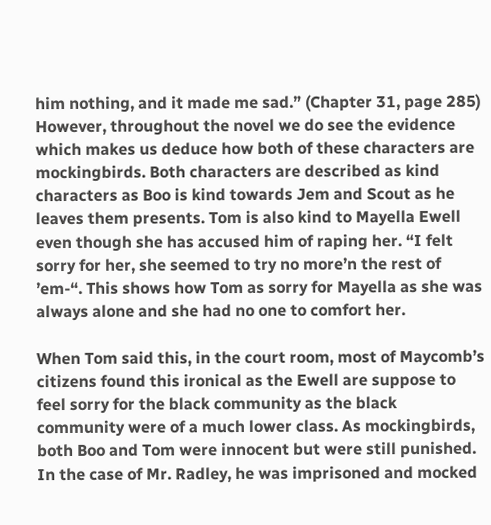him nothing, and it made me sad.” (Chapter 31, page 285) However, throughout the novel we do see the evidence which makes us deduce how both of these characters are mockingbirds. Both characters are described as kind characters as Boo is kind towards Jem and Scout as he leaves them presents. Tom is also kind to Mayella Ewell even though she has accused him of raping her. “I felt sorry for her, she seemed to try no more’n the rest of ’em-“. This shows how Tom as sorry for Mayella as she was always alone and she had no one to comfort her.

When Tom said this, in the court room, most of Maycomb’s citizens found this ironical as the Ewell are suppose to feel sorry for the black community as the black community were of a much lower class. As mockingbirds, both Boo and Tom were innocent but were still punished. In the case of Mr. Radley, he was imprisoned and mocked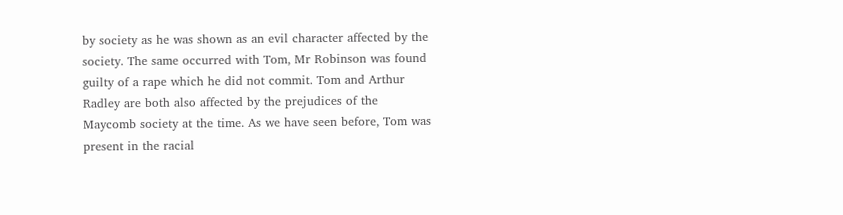by society as he was shown as an evil character affected by the society. The same occurred with Tom, Mr Robinson was found guilty of a rape which he did not commit. Tom and Arthur Radley are both also affected by the prejudices of the Maycomb society at the time. As we have seen before, Tom was present in the racial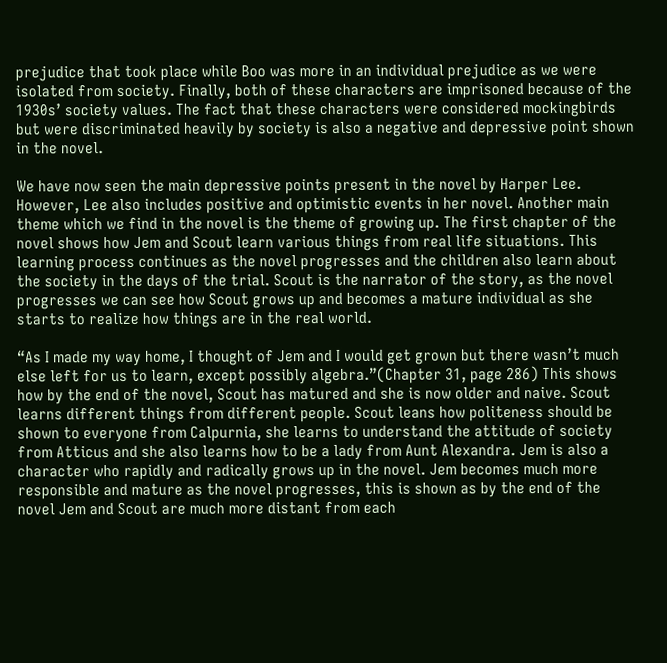prejudice that took place while Boo was more in an individual prejudice as we were isolated from society. Finally, both of these characters are imprisoned because of the 1930s’ society values. The fact that these characters were considered mockingbirds but were discriminated heavily by society is also a negative and depressive point shown in the novel.

We have now seen the main depressive points present in the novel by Harper Lee. However, Lee also includes positive and optimistic events in her novel. Another main theme which we find in the novel is the theme of growing up. The first chapter of the novel shows how Jem and Scout learn various things from real life situations. This learning process continues as the novel progresses and the children also learn about the society in the days of the trial. Scout is the narrator of the story, as the novel progresses we can see how Scout grows up and becomes a mature individual as she starts to realize how things are in the real world.

“As I made my way home, I thought of Jem and I would get grown but there wasn’t much else left for us to learn, except possibly algebra.”(Chapter 31, page 286) This shows how by the end of the novel, Scout has matured and she is now older and naive. Scout learns different things from different people. Scout leans how politeness should be shown to everyone from Calpurnia, she learns to understand the attitude of society from Atticus and she also learns how to be a lady from Aunt Alexandra. Jem is also a character who rapidly and radically grows up in the novel. Jem becomes much more responsible and mature as the novel progresses, this is shown as by the end of the novel Jem and Scout are much more distant from each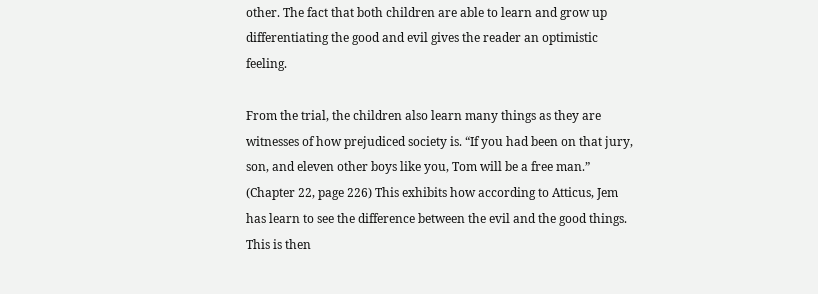other. The fact that both children are able to learn and grow up differentiating the good and evil gives the reader an optimistic feeling.

From the trial, the children also learn many things as they are witnesses of how prejudiced society is. “If you had been on that jury, son, and eleven other boys like you, Tom will be a free man.” (Chapter 22, page 226) This exhibits how according to Atticus, Jem has learn to see the difference between the evil and the good things. This is then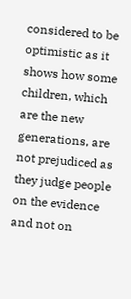considered to be optimistic as it shows how some children, which are the new generations, are not prejudiced as they judge people on the evidence and not on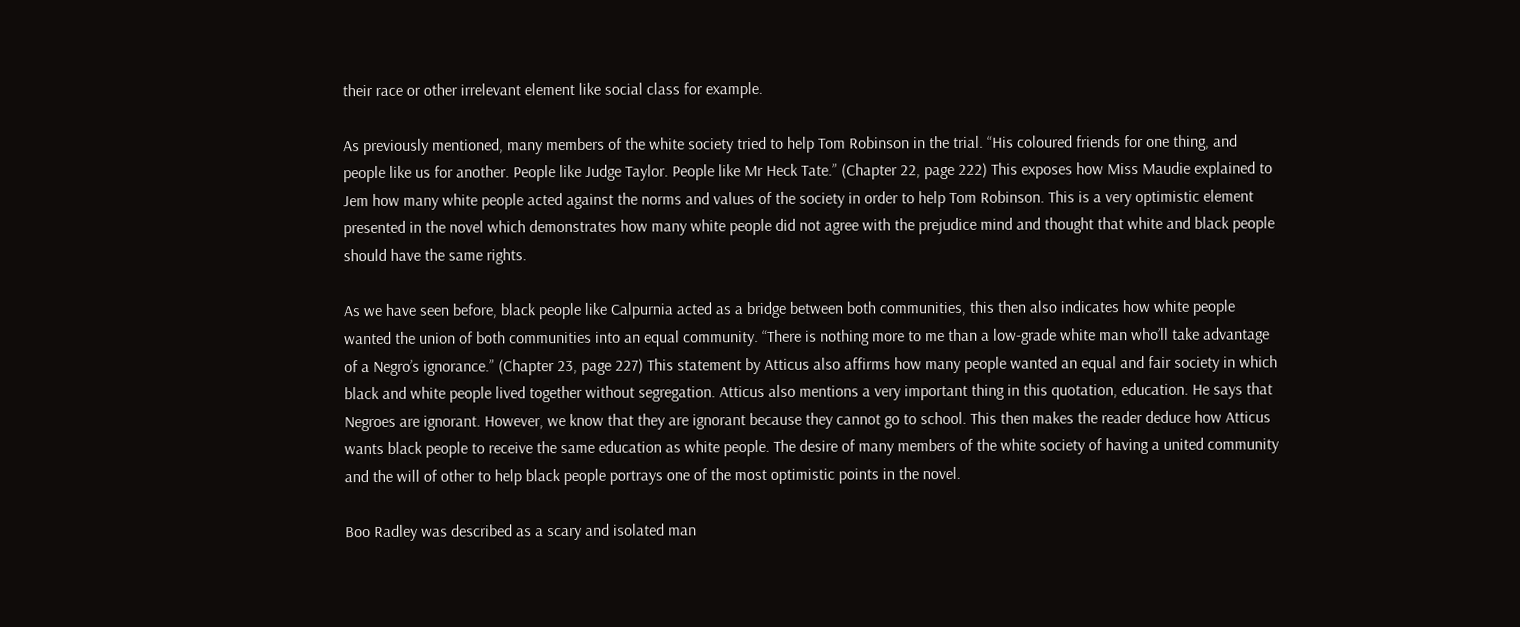their race or other irrelevant element like social class for example.

As previously mentioned, many members of the white society tried to help Tom Robinson in the trial. “His coloured friends for one thing, and people like us for another. People like Judge Taylor. People like Mr Heck Tate.” (Chapter 22, page 222) This exposes how Miss Maudie explained to Jem how many white people acted against the norms and values of the society in order to help Tom Robinson. This is a very optimistic element presented in the novel which demonstrates how many white people did not agree with the prejudice mind and thought that white and black people should have the same rights.

As we have seen before, black people like Calpurnia acted as a bridge between both communities, this then also indicates how white people wanted the union of both communities into an equal community. “There is nothing more to me than a low-grade white man who’ll take advantage of a Negro’s ignorance.” (Chapter 23, page 227) This statement by Atticus also affirms how many people wanted an equal and fair society in which black and white people lived together without segregation. Atticus also mentions a very important thing in this quotation, education. He says that Negroes are ignorant. However, we know that they are ignorant because they cannot go to school. This then makes the reader deduce how Atticus wants black people to receive the same education as white people. The desire of many members of the white society of having a united community and the will of other to help black people portrays one of the most optimistic points in the novel.

Boo Radley was described as a scary and isolated man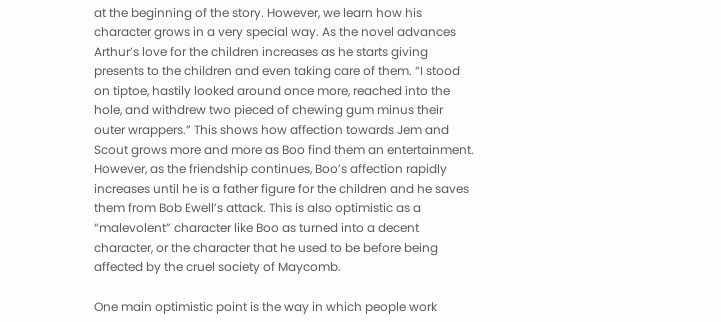at the beginning of the story. However, we learn how his character grows in a very special way. As the novel advances Arthur’s love for the children increases as he starts giving presents to the children and even taking care of them. “I stood on tiptoe, hastily looked around once more, reached into the hole, and withdrew two pieced of chewing gum minus their outer wrappers.” This shows how affection towards Jem and Scout grows more and more as Boo find them an entertainment. However, as the friendship continues, Boo’s affection rapidly increases until he is a father figure for the children and he saves them from Bob Ewell’s attack. This is also optimistic as a “malevolent” character like Boo as turned into a decent character, or the character that he used to be before being affected by the cruel society of Maycomb.

One main optimistic point is the way in which people work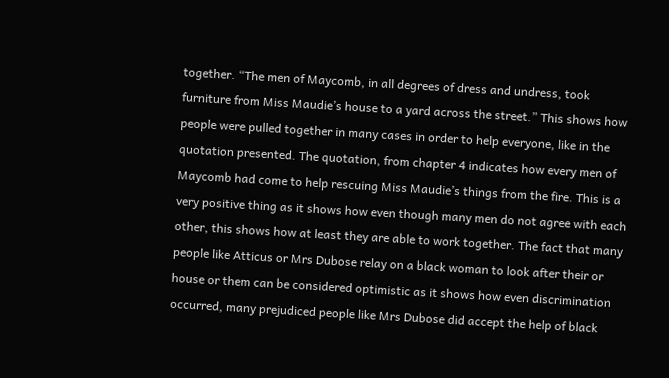together. “The men of Maycomb, in all degrees of dress and undress, took furniture from Miss Maudie’s house to a yard across the street.” This shows how people were pulled together in many cases in order to help everyone, like in the quotation presented. The quotation, from chapter 4 indicates how every men of Maycomb had come to help rescuing Miss Maudie’s things from the fire. This is a very positive thing as it shows how even though many men do not agree with each other, this shows how at least they are able to work together. The fact that many people like Atticus or Mrs Dubose relay on a black woman to look after their or house or them can be considered optimistic as it shows how even discrimination occurred, many prejudiced people like Mrs Dubose did accept the help of black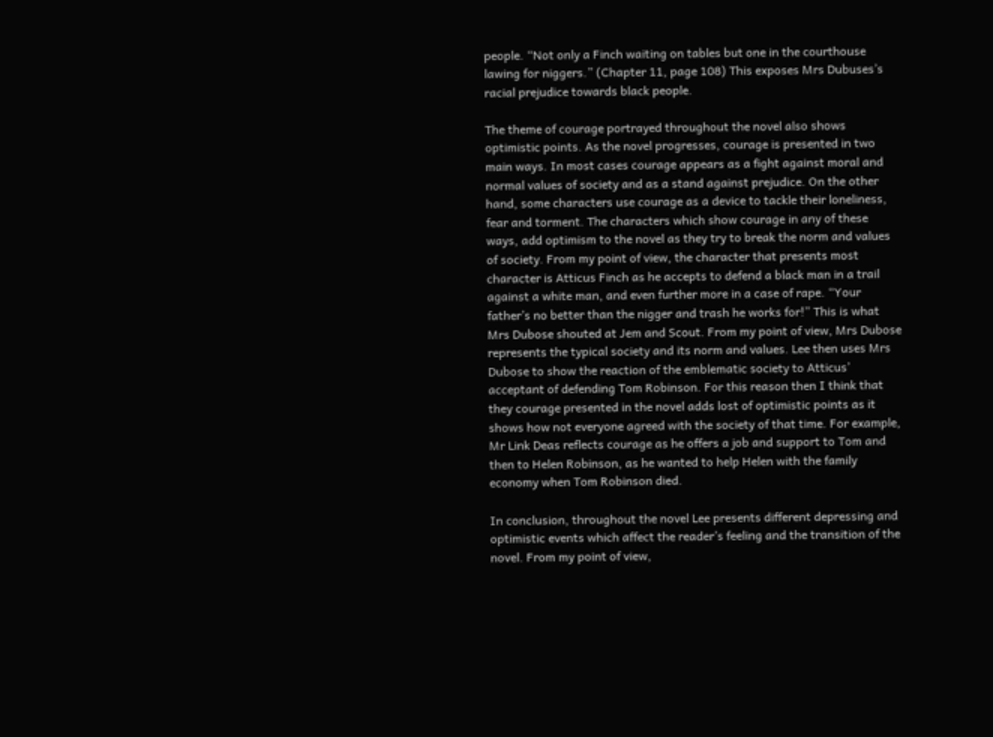people. “Not only a Finch waiting on tables but one in the courthouse lawing for niggers.” (Chapter 11, page 108) This exposes Mrs Dubuses’s racial prejudice towards black people.

The theme of courage portrayed throughout the novel also shows optimistic points. As the novel progresses, courage is presented in two main ways. In most cases courage appears as a fight against moral and normal values of society and as a stand against prejudice. On the other hand, some characters use courage as a device to tackle their loneliness, fear and torment. The characters which show courage in any of these ways, add optimism to the novel as they try to break the norm and values of society. From my point of view, the character that presents most character is Atticus Finch as he accepts to defend a black man in a trail against a white man, and even further more in a case of rape. “Your father’s no better than the nigger and trash he works for!” This is what Mrs Dubose shouted at Jem and Scout. From my point of view, Mrs Dubose represents the typical society and its norm and values. Lee then uses Mrs Dubose to show the reaction of the emblematic society to Atticus’ acceptant of defending Tom Robinson. For this reason then I think that they courage presented in the novel adds lost of optimistic points as it shows how not everyone agreed with the society of that time. For example, Mr Link Deas reflects courage as he offers a job and support to Tom and then to Helen Robinson, as he wanted to help Helen with the family economy when Tom Robinson died.

In conclusion, throughout the novel Lee presents different depressing and optimistic events which affect the reader’s feeling and the transition of the novel. From my point of view,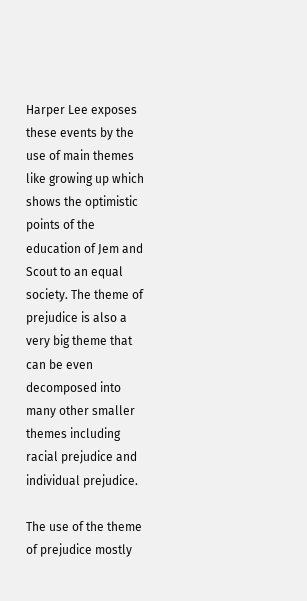Harper Lee exposes these events by the use of main themes like growing up which shows the optimistic points of the education of Jem and Scout to an equal society. The theme of prejudice is also a very big theme that can be even decomposed into many other smaller themes including racial prejudice and individual prejudice.

The use of the theme of prejudice mostly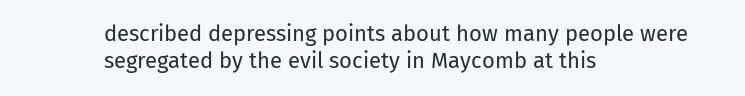described depressing points about how many people were segregated by the evil society in Maycomb at this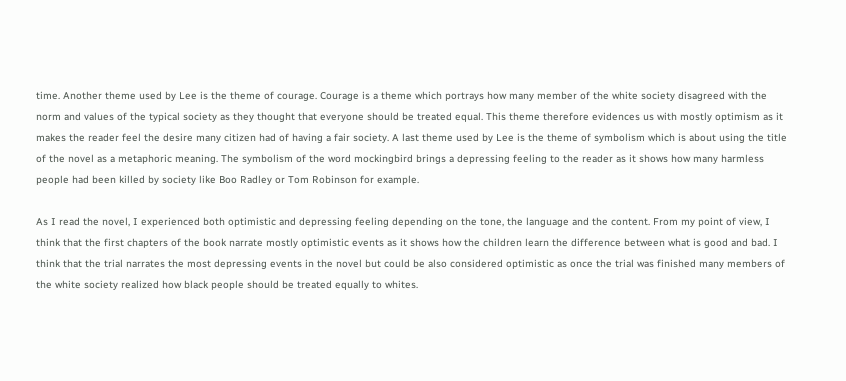time. Another theme used by Lee is the theme of courage. Courage is a theme which portrays how many member of the white society disagreed with the norm and values of the typical society as they thought that everyone should be treated equal. This theme therefore evidences us with mostly optimism as it makes the reader feel the desire many citizen had of having a fair society. A last theme used by Lee is the theme of symbolism which is about using the title of the novel as a metaphoric meaning. The symbolism of the word mockingbird brings a depressing feeling to the reader as it shows how many harmless people had been killed by society like Boo Radley or Tom Robinson for example.

As I read the novel, I experienced both optimistic and depressing feeling depending on the tone, the language and the content. From my point of view, I think that the first chapters of the book narrate mostly optimistic events as it shows how the children learn the difference between what is good and bad. I think that the trial narrates the most depressing events in the novel but could be also considered optimistic as once the trial was finished many members of the white society realized how black people should be treated equally to whites.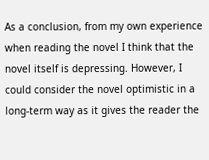As a conclusion, from my own experience when reading the novel I think that the novel itself is depressing. However, I could consider the novel optimistic in a long-term way as it gives the reader the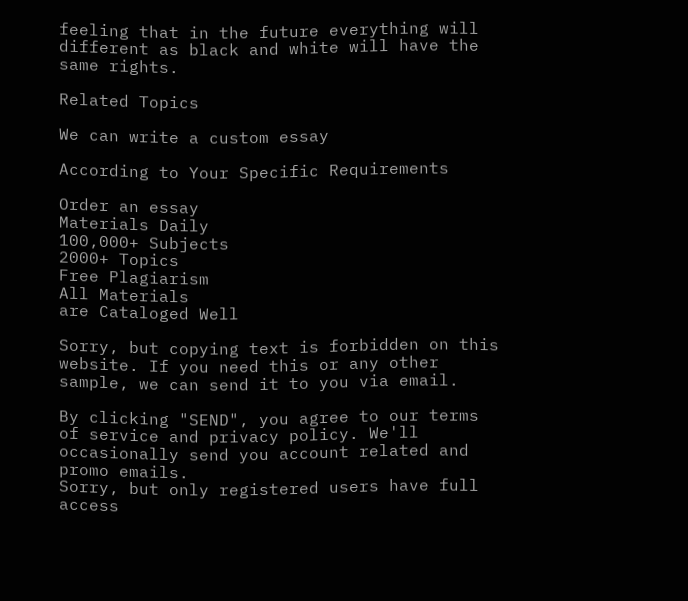feeling that in the future everything will different as black and white will have the same rights.

Related Topics

We can write a custom essay

According to Your Specific Requirements

Order an essay
Materials Daily
100,000+ Subjects
2000+ Topics
Free Plagiarism
All Materials
are Cataloged Well

Sorry, but copying text is forbidden on this website. If you need this or any other sample, we can send it to you via email.

By clicking "SEND", you agree to our terms of service and privacy policy. We'll occasionally send you account related and promo emails.
Sorry, but only registered users have full access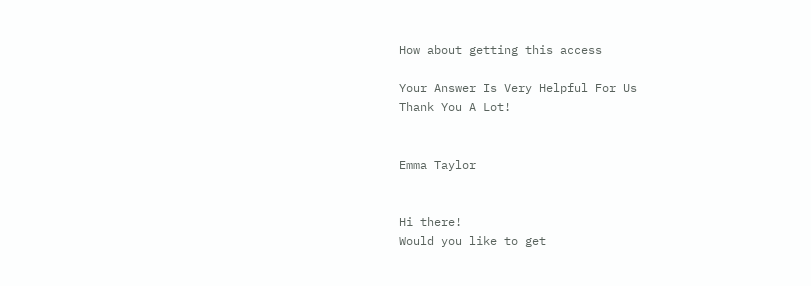How about getting this access

Your Answer Is Very Helpful For Us
Thank You A Lot!


Emma Taylor


Hi there!
Would you like to get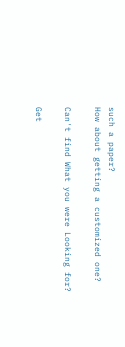such a paper?
How about getting a customized one?

Can't find What you were Looking for?

Get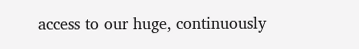access to our huge, continuously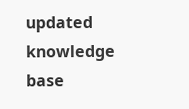updated knowledge base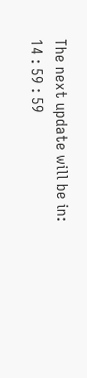The next update will be in:
14 : 59 : 59